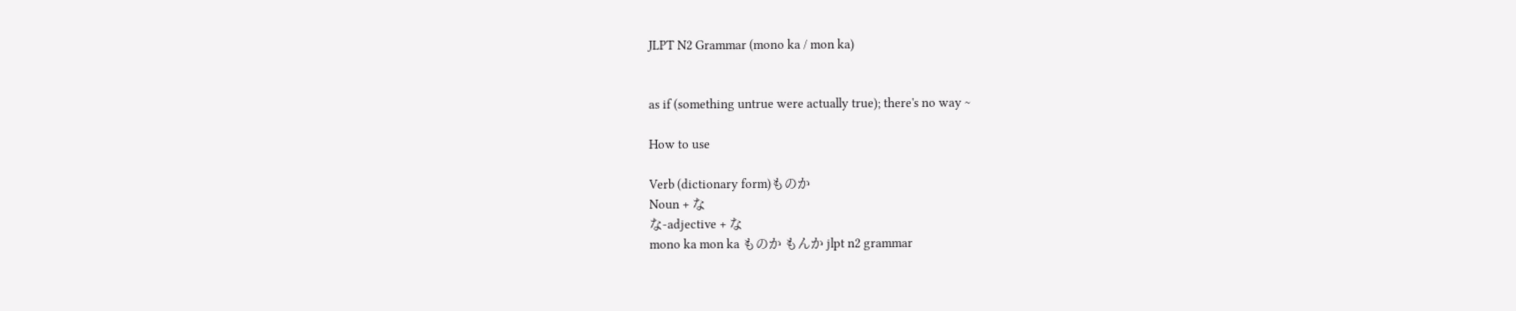JLPT N2 Grammar (mono ka / mon ka)


as if (something untrue were actually true); there's no way ~

How to use

Verb (dictionary form)ものか
Noun + な
な-adjective + な
mono ka mon ka ものか もんか jlpt n2 grammar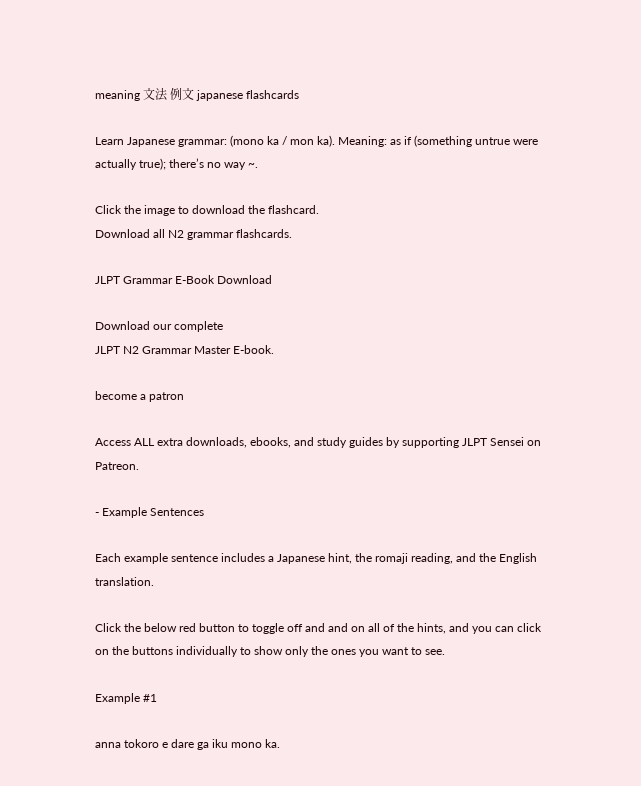meaning 文法 例文 japanese flashcards

Learn Japanese grammar: (mono ka / mon ka). Meaning: as if (something untrue were actually true); there’s no way ~.

Click the image to download the flashcard.
Download all N2 grammar flashcards.

JLPT Grammar E-Book Download

Download our complete
JLPT N2 Grammar Master E-book.

become a patron

Access ALL extra downloads, ebooks, and study guides by supporting JLPT Sensei on Patreon.

- Example Sentences

Each example sentence includes a Japanese hint, the romaji reading, and the English translation.

Click the below red button to toggle off and and on all of the hints, and you can click on the buttons individually to show only the ones you want to see.

Example #1

anna tokoro e dare ga iku mono ka.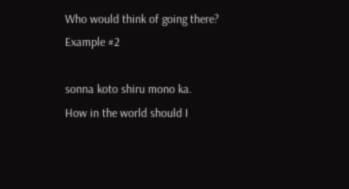Who would think of going there?
Example #2

sonna koto shiru mono ka.
How in the world should I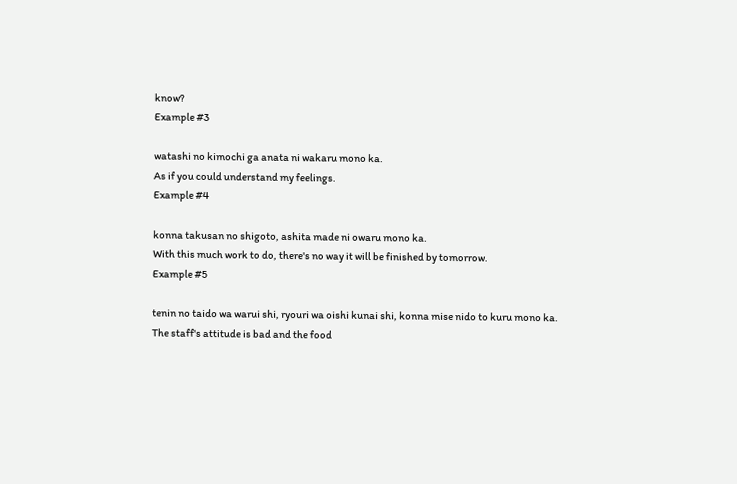know?
Example #3

watashi no kimochi ga anata ni wakaru mono ka.
As if you could understand my feelings.
Example #4

konna takusan no shigoto, ashita made ni owaru mono ka.
With this much work to do, there's no way it will be finished by tomorrow.
Example #5

tenin no taido wa warui shi, ryouri wa oishi kunai shi, konna mise nido to kuru mono ka.
The staff's attitude is bad and the food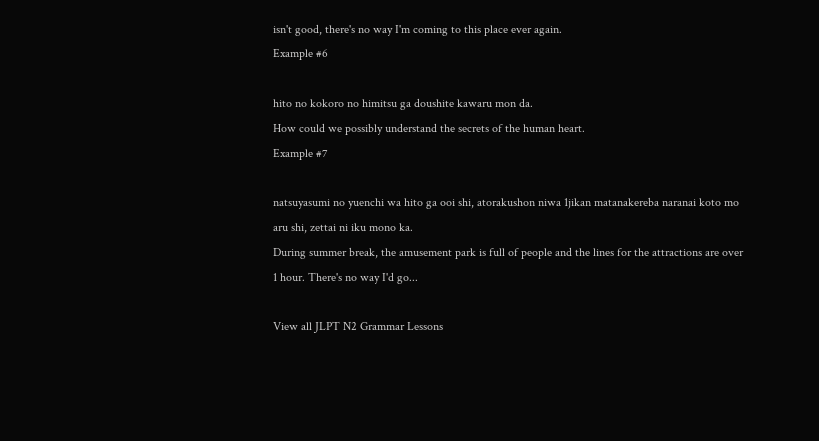isn't good, there's no way I'm coming to this place ever again.
Example #6

hito no kokoro no himitsu ga doushite kawaru mon da.
How could we possibly understand the secrets of the human heart.
Example #7

natsuyasumi no yuenchi wa hito ga ooi shi, atorakushon niwa 1jikan matanakereba naranai koto mo aru shi, zettai ni iku mono ka.
During summer break, the amusement park is full of people and the lines for the attractions are over 1 hour. There's no way I'd go...

View all JLPT N2 Grammar Lessons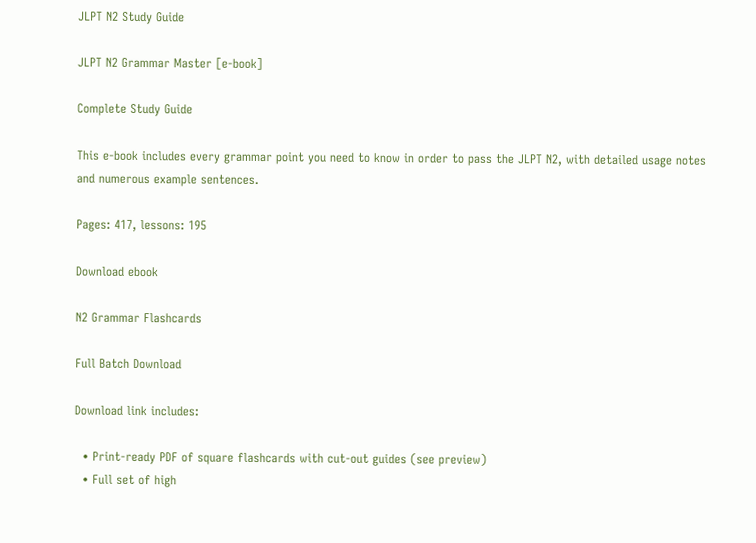JLPT N2 Study Guide

JLPT N2 Grammar Master [e-book]

Complete Study Guide

This e-book includes every grammar point you need to know in order to pass the JLPT N2, with detailed usage notes and numerous example sentences.

Pages: 417, lessons: 195

Download ebook

N2 Grammar Flashcards

Full Batch Download

Download link includes:

  • Print-ready PDF of square flashcards with cut-out guides (see preview)
  • Full set of high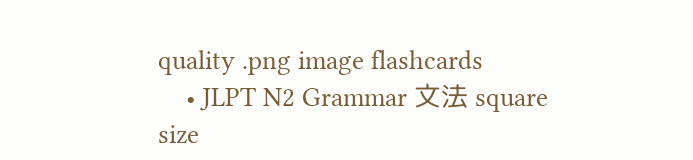quality .png image flashcards
    • JLPT N2 Grammar 文法 square size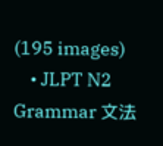(195 images)
    • JLPT N2 Grammar 文法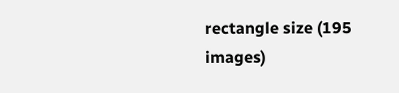rectangle size (195 images)